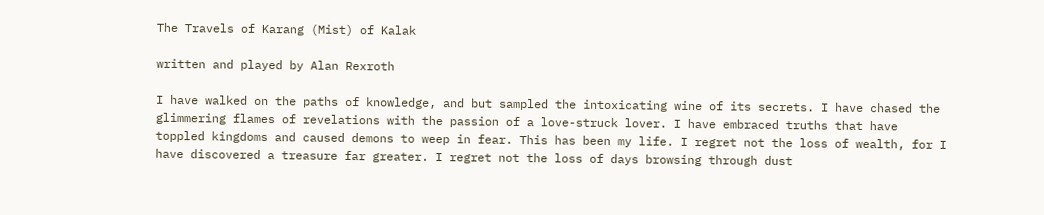The Travels of Karang (Mist) of Kalak

written and played by Alan Rexroth

I have walked on the paths of knowledge, and but sampled the intoxicating wine of its secrets. I have chased the glimmering flames of revelations with the passion of a love-struck lover. I have embraced truths that have toppled kingdoms and caused demons to weep in fear. This has been my life. I regret not the loss of wealth, for I have discovered a treasure far greater. I regret not the loss of days browsing through dust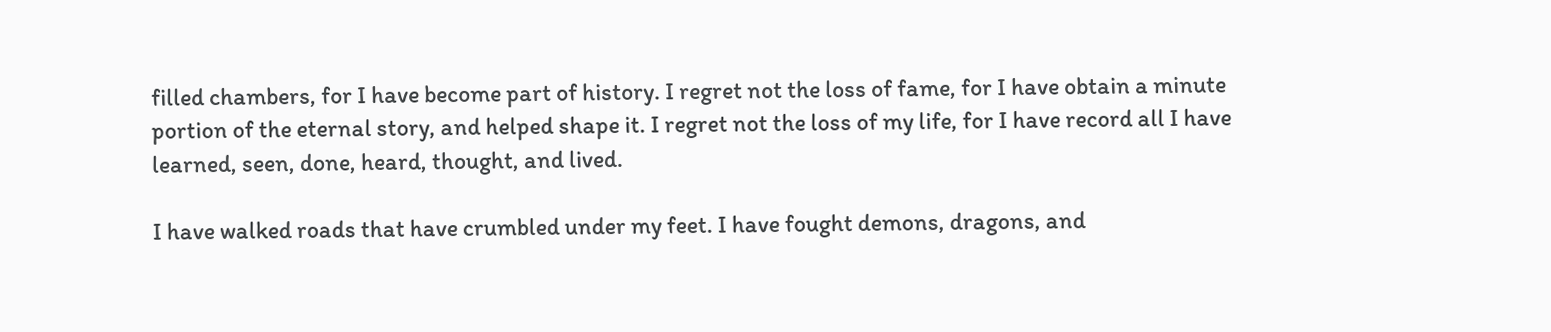filled chambers, for I have become part of history. I regret not the loss of fame, for I have obtain a minute portion of the eternal story, and helped shape it. I regret not the loss of my life, for I have record all I have learned, seen, done, heard, thought, and lived.

I have walked roads that have crumbled under my feet. I have fought demons, dragons, and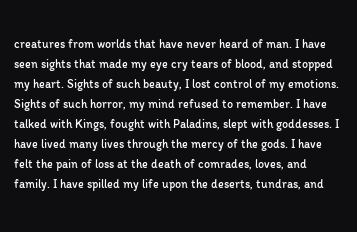creatures from worlds that have never heard of man. I have seen sights that made my eye cry tears of blood, and stopped my heart. Sights of such beauty, I lost control of my emotions. Sights of such horror, my mind refused to remember. I have talked with Kings, fought with Paladins, slept with goddesses. I have lived many lives through the mercy of the gods. I have felt the pain of loss at the death of comrades, loves, and family. I have spilled my life upon the deserts, tundras, and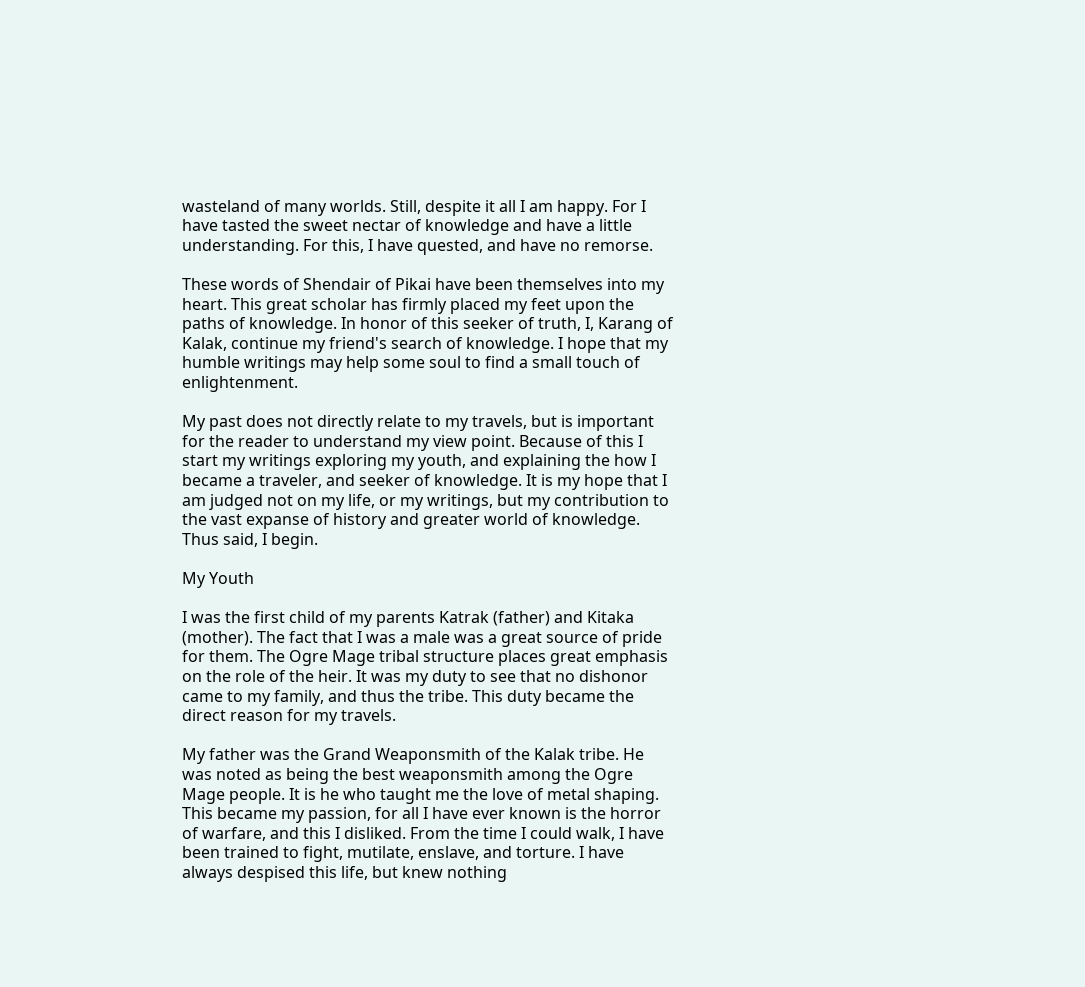wasteland of many worlds. Still, despite it all I am happy. For I have tasted the sweet nectar of knowledge and have a little understanding. For this, I have quested, and have no remorse.

These words of Shendair of Pikai have been themselves into my heart. This great scholar has firmly placed my feet upon the paths of knowledge. In honor of this seeker of truth, I, Karang of Kalak, continue my friend's search of knowledge. I hope that my humble writings may help some soul to find a small touch of enlightenment.

My past does not directly relate to my travels, but is important for the reader to understand my view point. Because of this I start my writings exploring my youth, and explaining the how I became a traveler, and seeker of knowledge. It is my hope that I am judged not on my life, or my writings, but my contribution to the vast expanse of history and greater world of knowledge. Thus said, I begin.

My Youth

I was the first child of my parents Katrak (father) and Kitaka (mother). The fact that I was a male was a great source of pride for them. The Ogre Mage tribal structure places great emphasis on the role of the heir. It was my duty to see that no dishonor came to my family, and thus the tribe. This duty became the direct reason for my travels.

My father was the Grand Weaponsmith of the Kalak tribe. He was noted as being the best weaponsmith among the Ogre Mage people. It is he who taught me the love of metal shaping. This became my passion, for all I have ever known is the horror of warfare, and this I disliked. From the time I could walk, I have been trained to fight, mutilate, enslave, and torture. I have always despised this life, but knew nothing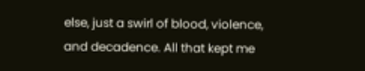else, just a swirl of blood, violence, and decadence. All that kept me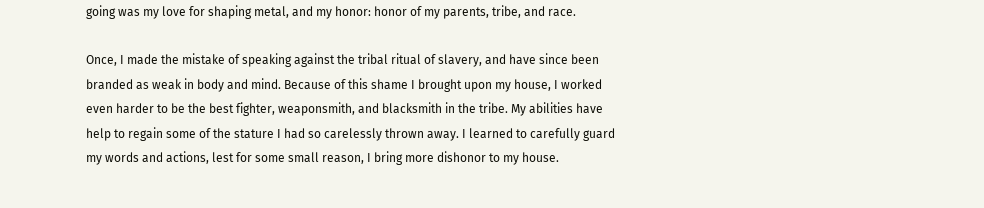going was my love for shaping metal, and my honor: honor of my parents, tribe, and race.

Once, I made the mistake of speaking against the tribal ritual of slavery, and have since been branded as weak in body and mind. Because of this shame I brought upon my house, I worked even harder to be the best fighter, weaponsmith, and blacksmith in the tribe. My abilities have help to regain some of the stature I had so carelessly thrown away. I learned to carefully guard my words and actions, lest for some small reason, I bring more dishonor to my house.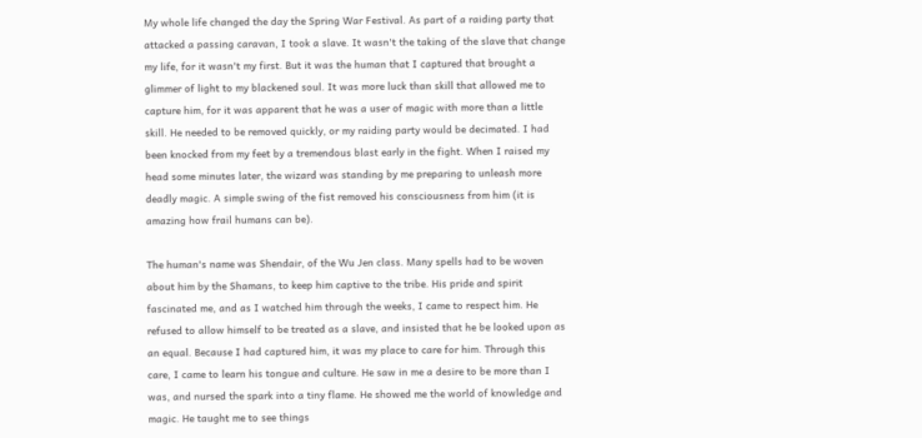My whole life changed the day the Spring War Festival. As part of a raiding party that attacked a passing caravan, I took a slave. It wasn't the taking of the slave that change my life, for it wasn't my first. But it was the human that I captured that brought a glimmer of light to my blackened soul. It was more luck than skill that allowed me to capture him, for it was apparent that he was a user of magic with more than a little skill. He needed to be removed quickly, or my raiding party would be decimated. I had been knocked from my feet by a tremendous blast early in the fight. When I raised my head some minutes later, the wizard was standing by me preparing to unleash more deadly magic. A simple swing of the fist removed his consciousness from him (it is amazing how frail humans can be).

The human's name was Shendair, of the Wu Jen class. Many spells had to be woven about him by the Shamans, to keep him captive to the tribe. His pride and spirit fascinated me, and as I watched him through the weeks, I came to respect him. He refused to allow himself to be treated as a slave, and insisted that he be looked upon as an equal. Because I had captured him, it was my place to care for him. Through this care, I came to learn his tongue and culture. He saw in me a desire to be more than I was, and nursed the spark into a tiny flame. He showed me the world of knowledge and magic. He taught me to see things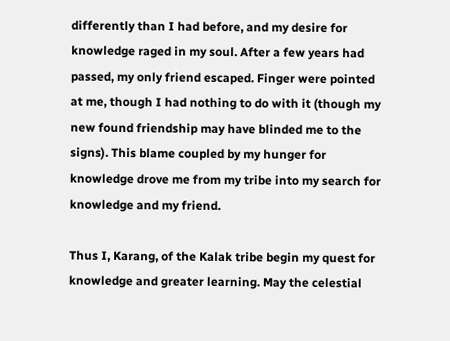differently than I had before, and my desire for knowledge raged in my soul. After a few years had passed, my only friend escaped. Finger were pointed at me, though I had nothing to do with it (though my new found friendship may have blinded me to the signs). This blame coupled by my hunger for knowledge drove me from my tribe into my search for knowledge and my friend.

Thus I, Karang, of the Kalak tribe begin my quest for knowledge and greater learning. May the celestial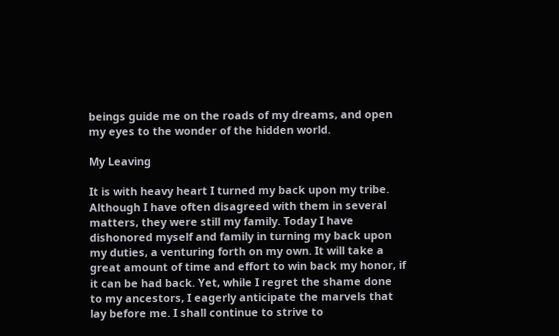beings guide me on the roads of my dreams, and open my eyes to the wonder of the hidden world.

My Leaving

It is with heavy heart I turned my back upon my tribe. Although I have often disagreed with them in several matters, they were still my family. Today I have dishonored myself and family in turning my back upon my duties, a venturing forth on my own. It will take a great amount of time and effort to win back my honor, if it can be had back. Yet, while I regret the shame done to my ancestors, I eagerly anticipate the marvels that lay before me. I shall continue to strive to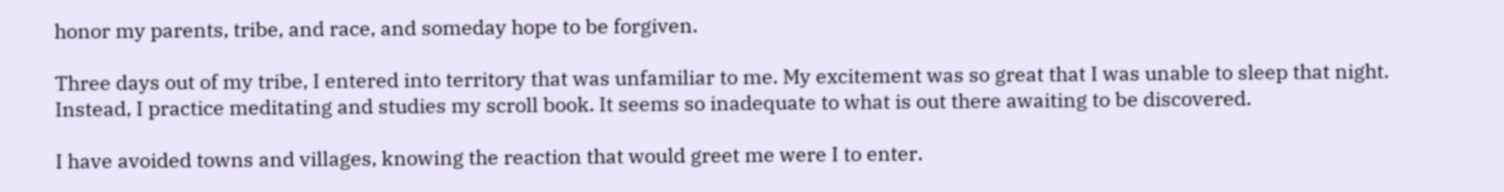honor my parents, tribe, and race, and someday hope to be forgiven.

Three days out of my tribe, I entered into territory that was unfamiliar to me. My excitement was so great that I was unable to sleep that night. Instead, I practice meditating and studies my scroll book. It seems so inadequate to what is out there awaiting to be discovered.

I have avoided towns and villages, knowing the reaction that would greet me were I to enter.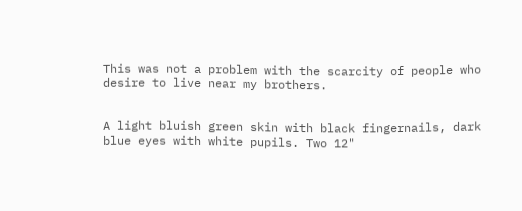This was not a problem with the scarcity of people who desire to live near my brothers.


A light bluish green skin with black fingernails, dark blue eyes with white pupils. Two 12"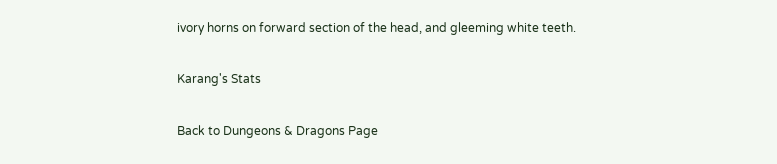ivory horns on forward section of the head, and gleeming white teeth.

Karang's Stats

Back to Dungeons & Dragons Page